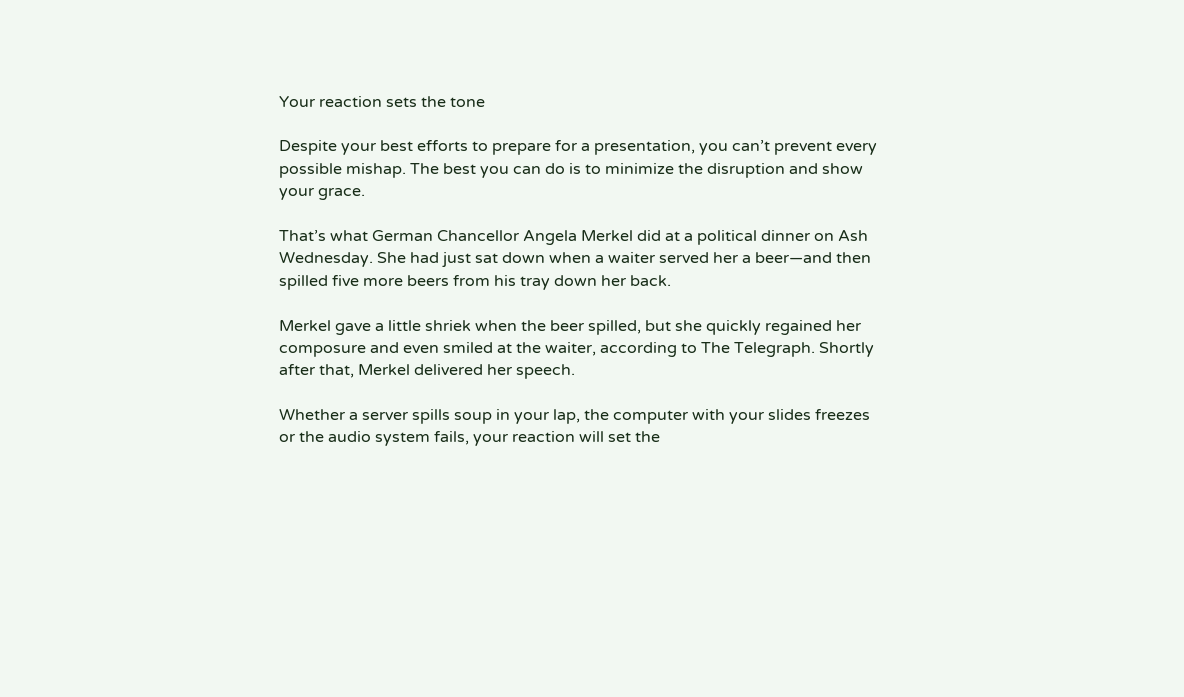Your reaction sets the tone

Despite your best efforts to prepare for a presentation, you can’t prevent every possible mishap. The best you can do is to minimize the disruption and show your grace.

That’s what German Chancellor Angela Merkel did at a political dinner on Ash Wednesday. She had just sat down when a waiter served her a beer—and then spilled five more beers from his tray down her back.

Merkel gave a little shriek when the beer spilled, but she quickly regained her composure and even smiled at the waiter, according to The Telegraph. Shortly after that, Merkel delivered her speech.

Whether a server spills soup in your lap, the computer with your slides freezes or the audio system fails, your reaction will set the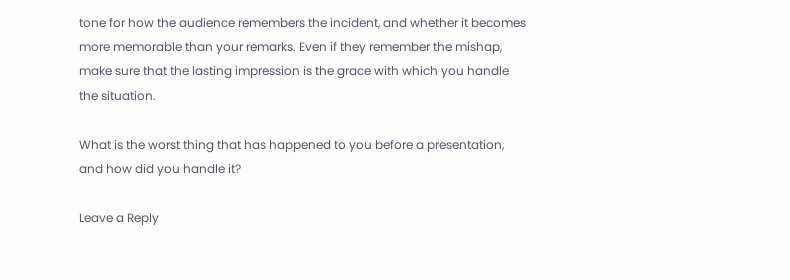tone for how the audience remembers the incident, and whether it becomes more memorable than your remarks. Even if they remember the mishap, make sure that the lasting impression is the grace with which you handle the situation.

What is the worst thing that has happened to you before a presentation, and how did you handle it?

Leave a Reply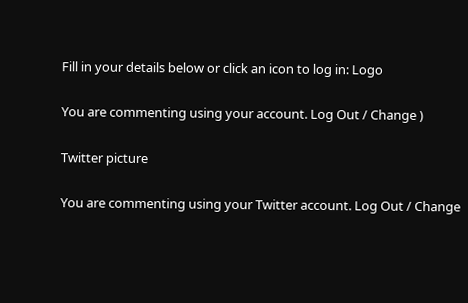Fill in your details below or click an icon to log in: Logo

You are commenting using your account. Log Out / Change )

Twitter picture

You are commenting using your Twitter account. Log Out / Change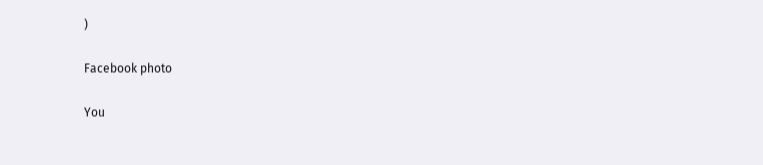)

Facebook photo

You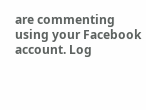are commenting using your Facebook account. Log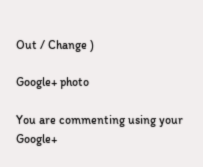Out / Change )

Google+ photo

You are commenting using your Google+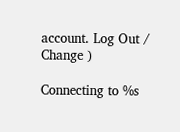account. Log Out / Change )

Connecting to %s